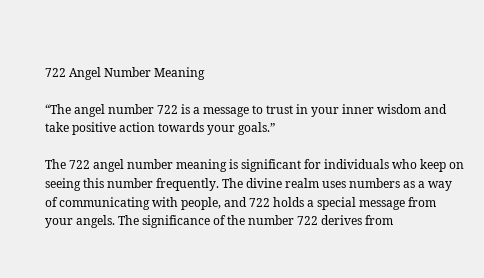722 Angel Number Meaning

“The angel number 722 is a message to trust in your inner wisdom and take positive action towards your goals.”

The 722 angel number meaning is significant for individuals who keep on seeing this number frequently. The divine realm uses numbers as a way of communicating with people, and 722 holds a special message from your angels. The significance of the number 722 derives from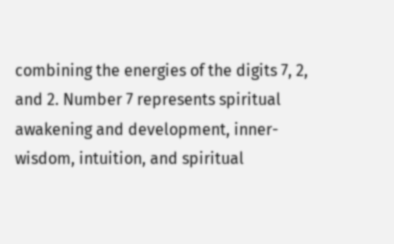combining the energies of the digits 7, 2, and 2. Number 7 represents spiritual awakening and development, inner-wisdom, intuition, and spiritual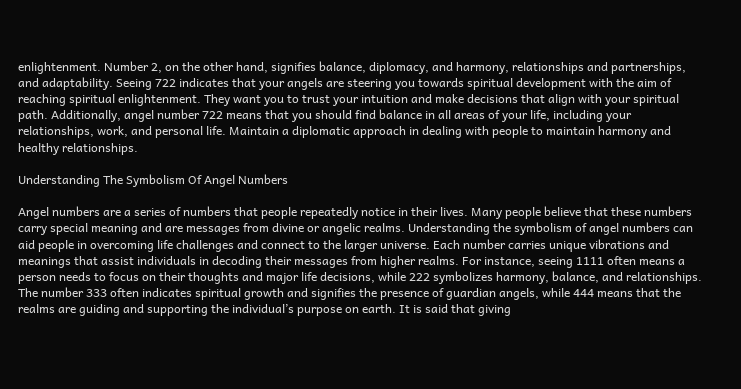enlightenment. Number 2, on the other hand, signifies balance, diplomacy, and harmony, relationships and partnerships, and adaptability. Seeing 722 indicates that your angels are steering you towards spiritual development with the aim of reaching spiritual enlightenment. They want you to trust your intuition and make decisions that align with your spiritual path. Additionally, angel number 722 means that you should find balance in all areas of your life, including your relationships, work, and personal life. Maintain a diplomatic approach in dealing with people to maintain harmony and healthy relationships.

Understanding The Symbolism Of Angel Numbers

Angel numbers are a series of numbers that people repeatedly notice in their lives. Many people believe that these numbers carry special meaning and are messages from divine or angelic realms. Understanding the symbolism of angel numbers can aid people in overcoming life challenges and connect to the larger universe. Each number carries unique vibrations and meanings that assist individuals in decoding their messages from higher realms. For instance, seeing 1111 often means a person needs to focus on their thoughts and major life decisions, while 222 symbolizes harmony, balance, and relationships. The number 333 often indicates spiritual growth and signifies the presence of guardian angels, while 444 means that the realms are guiding and supporting the individual’s purpose on earth. It is said that giving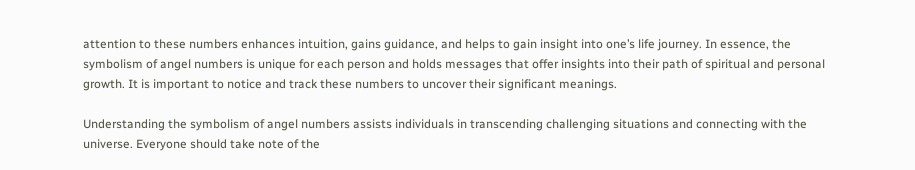attention to these numbers enhances intuition, gains guidance, and helps to gain insight into one’s life journey. In essence, the symbolism of angel numbers is unique for each person and holds messages that offer insights into their path of spiritual and personal growth. It is important to notice and track these numbers to uncover their significant meanings.

Understanding the symbolism of angel numbers assists individuals in transcending challenging situations and connecting with the universe. Everyone should take note of the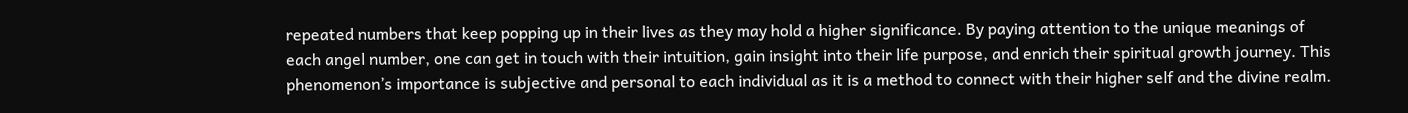repeated numbers that keep popping up in their lives as they may hold a higher significance. By paying attention to the unique meanings of each angel number, one can get in touch with their intuition, gain insight into their life purpose, and enrich their spiritual growth journey. This phenomenon’s importance is subjective and personal to each individual as it is a method to connect with their higher self and the divine realm.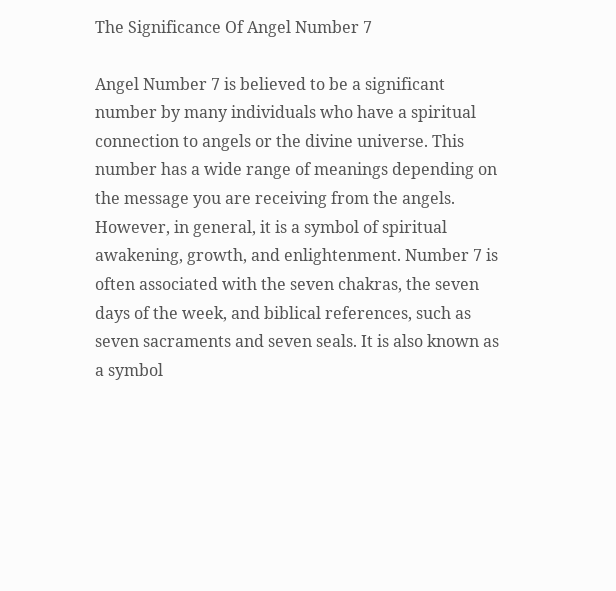The Significance Of Angel Number 7

Angel Number 7 is believed to be a significant number by many individuals who have a spiritual connection to angels or the divine universe. This number has a wide range of meanings depending on the message you are receiving from the angels. However, in general, it is a symbol of spiritual awakening, growth, and enlightenment. Number 7 is often associated with the seven chakras, the seven days of the week, and biblical references, such as seven sacraments and seven seals. It is also known as a symbol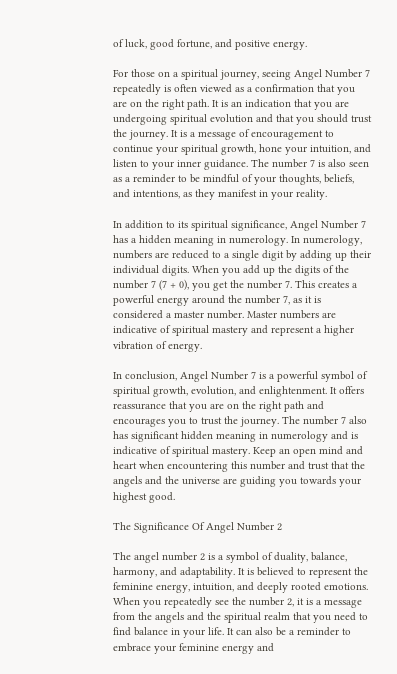of luck, good fortune, and positive energy.

For those on a spiritual journey, seeing Angel Number 7 repeatedly is often viewed as a confirmation that you are on the right path. It is an indication that you are undergoing spiritual evolution and that you should trust the journey. It is a message of encouragement to continue your spiritual growth, hone your intuition, and listen to your inner guidance. The number 7 is also seen as a reminder to be mindful of your thoughts, beliefs, and intentions, as they manifest in your reality.

In addition to its spiritual significance, Angel Number 7 has a hidden meaning in numerology. In numerology, numbers are reduced to a single digit by adding up their individual digits. When you add up the digits of the number 7 (7 + 0), you get the number 7. This creates a powerful energy around the number 7, as it is considered a master number. Master numbers are indicative of spiritual mastery and represent a higher vibration of energy.

In conclusion, Angel Number 7 is a powerful symbol of spiritual growth, evolution, and enlightenment. It offers reassurance that you are on the right path and encourages you to trust the journey. The number 7 also has significant hidden meaning in numerology and is indicative of spiritual mastery. Keep an open mind and heart when encountering this number and trust that the angels and the universe are guiding you towards your highest good.

The Significance Of Angel Number 2

The angel number 2 is a symbol of duality, balance, harmony, and adaptability. It is believed to represent the feminine energy, intuition, and deeply rooted emotions. When you repeatedly see the number 2, it is a message from the angels and the spiritual realm that you need to find balance in your life. It can also be a reminder to embrace your feminine energy and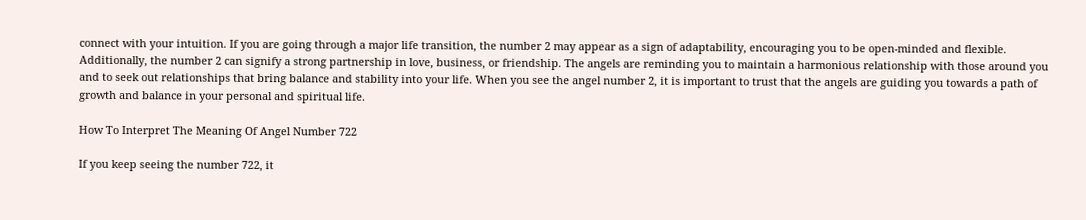connect with your intuition. If you are going through a major life transition, the number 2 may appear as a sign of adaptability, encouraging you to be open-minded and flexible. Additionally, the number 2 can signify a strong partnership in love, business, or friendship. The angels are reminding you to maintain a harmonious relationship with those around you and to seek out relationships that bring balance and stability into your life. When you see the angel number 2, it is important to trust that the angels are guiding you towards a path of growth and balance in your personal and spiritual life.

How To Interpret The Meaning Of Angel Number 722

If you keep seeing the number 722, it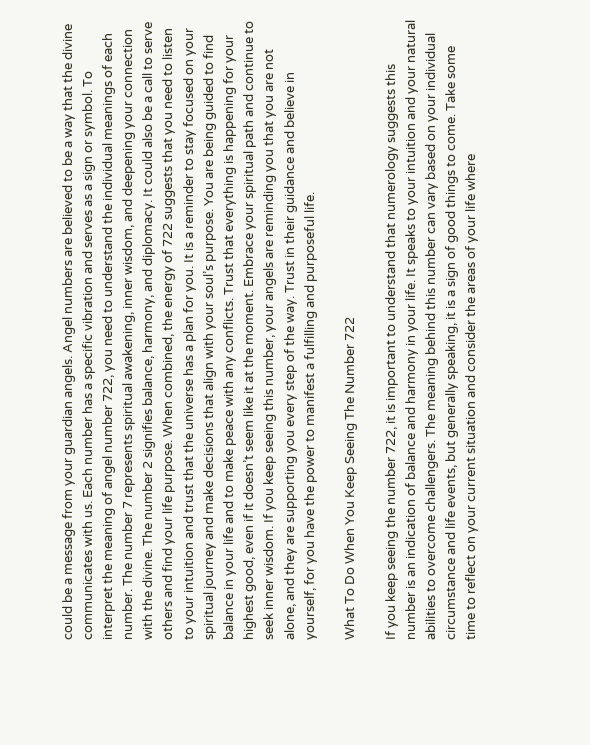could be a message from your guardian angels. Angel numbers are believed to be a way that the divine communicates with us. Each number has a specific vibration and serves as a sign or symbol. To interpret the meaning of angel number 722, you need to understand the individual meanings of each number. The number 7 represents spiritual awakening, inner wisdom, and deepening your connection with the divine. The number 2 signifies balance, harmony, and diplomacy. It could also be a call to serve others and find your life purpose. When combined, the energy of 722 suggests that you need to listen to your intuition and trust that the universe has a plan for you. It is a reminder to stay focused on your spiritual journey and make decisions that align with your soul’s purpose. You are being guided to find balance in your life and to make peace with any conflicts. Trust that everything is happening for your highest good, even if it doesn’t seem like it at the moment. Embrace your spiritual path and continue to seek inner wisdom. If you keep seeing this number, your angels are reminding you that you are not alone, and they are supporting you every step of the way. Trust in their guidance and believe in yourself, for you have the power to manifest a fulfilling and purposeful life.

What To Do When You Keep Seeing The Number 722

If you keep seeing the number 722, it is important to understand that numerology suggests this number is an indication of balance and harmony in your life. It speaks to your intuition and your natural abilities to overcome challengers. The meaning behind this number can vary based on your individual circumstance and life events, but generally speaking, it is a sign of good things to come. Take some time to reflect on your current situation and consider the areas of your life where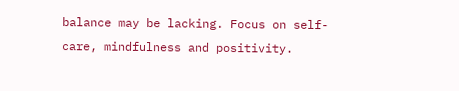balance may be lacking. Focus on self-care, mindfulness and positivity.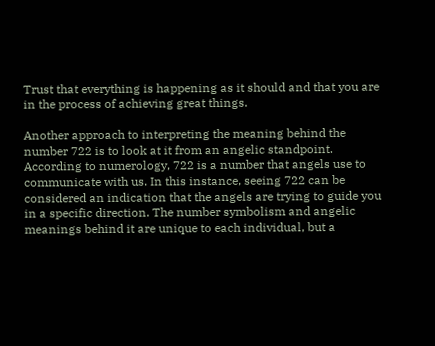Trust that everything is happening as it should and that you are in the process of achieving great things.

Another approach to interpreting the meaning behind the number 722 is to look at it from an angelic standpoint. According to numerology, 722 is a number that angels use to communicate with us. In this instance, seeing 722 can be considered an indication that the angels are trying to guide you in a specific direction. The number symbolism and angelic meanings behind it are unique to each individual, but a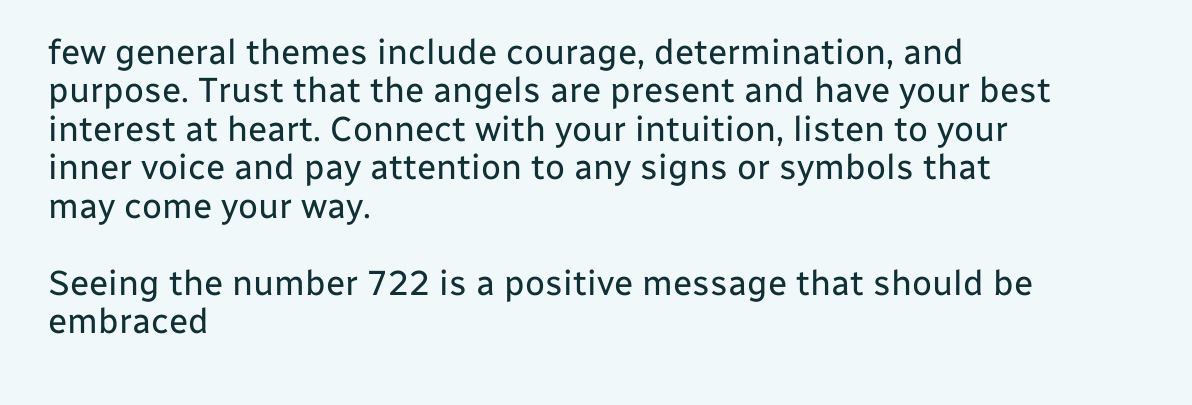few general themes include courage, determination, and purpose. Trust that the angels are present and have your best interest at heart. Connect with your intuition, listen to your inner voice and pay attention to any signs or symbols that may come your way.

Seeing the number 722 is a positive message that should be embraced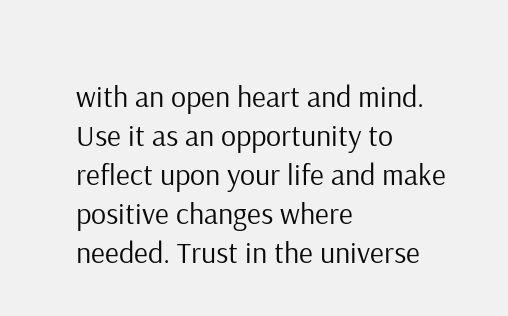with an open heart and mind. Use it as an opportunity to reflect upon your life and make positive changes where needed. Trust in the universe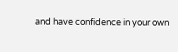and have confidence in your own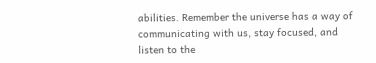abilities. Remember the universe has a way of communicating with us, stay focused, and listen to the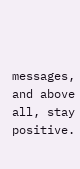messages, and above all, stay positive.